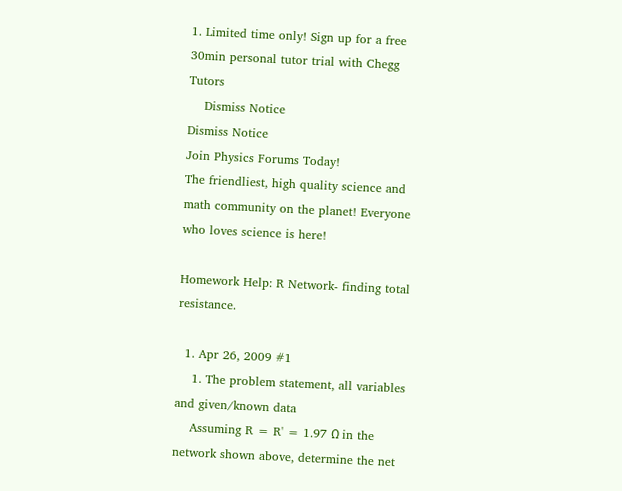1. Limited time only! Sign up for a free 30min personal tutor trial with Chegg Tutors
    Dismiss Notice
Dismiss Notice
Join Physics Forums Today!
The friendliest, high quality science and math community on the planet! Everyone who loves science is here!

Homework Help: R Network- finding total resistance.

  1. Apr 26, 2009 #1
    1. The problem statement, all variables and given/known data
    Assuming R = R' = 1.97 Ω in the network shown above, determine the net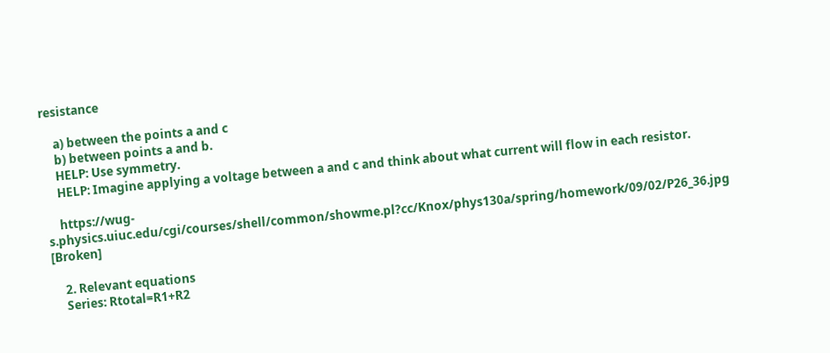resistance

    a) between the points a and c
    b) between points a and b.
    HELP: Use symmetry.
    HELP: Imagine applying a voltage between a and c and think about what current will flow in each resistor.

    https://wug-s.physics.uiuc.edu/cgi/courses/shell/common/showme.pl?cc/Knox/phys130a/spring/homework/09/02/P26_36.jpg [Broken]

    2. Relevant equations
    Series: Rtotal=R1+R2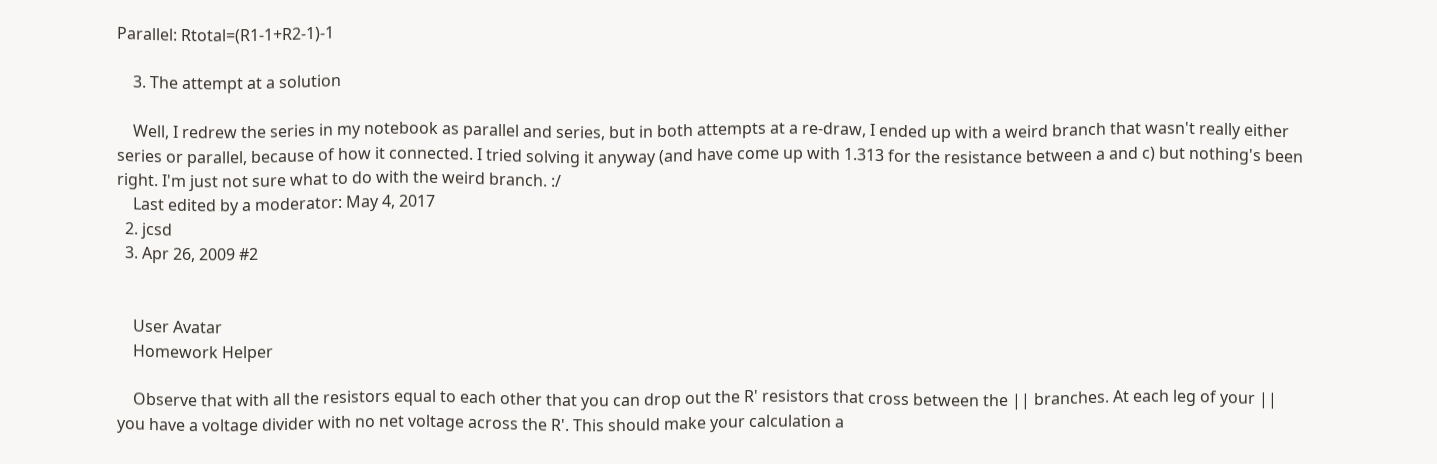Parallel: Rtotal=(R1-1+R2-1)-1

    3. The attempt at a solution

    Well, I redrew the series in my notebook as parallel and series, but in both attempts at a re-draw, I ended up with a weird branch that wasn't really either series or parallel, because of how it connected. I tried solving it anyway (and have come up with 1.313 for the resistance between a and c) but nothing's been right. I'm just not sure what to do with the weird branch. :/
    Last edited by a moderator: May 4, 2017
  2. jcsd
  3. Apr 26, 2009 #2


    User Avatar
    Homework Helper

    Observe that with all the resistors equal to each other that you can drop out the R' resistors that cross between the || branches. At each leg of your || you have a voltage divider with no net voltage across the R'. This should make your calculation a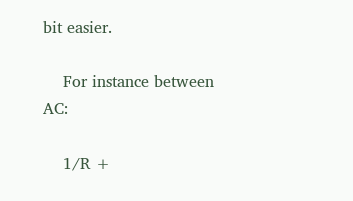bit easier.

    For instance between AC:

    1/R +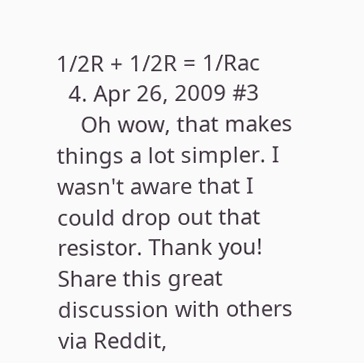1/2R + 1/2R = 1/Rac
  4. Apr 26, 2009 #3
    Oh wow, that makes things a lot simpler. I wasn't aware that I could drop out that resistor. Thank you!
Share this great discussion with others via Reddit,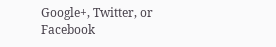Google+, Twitter, or Facebook